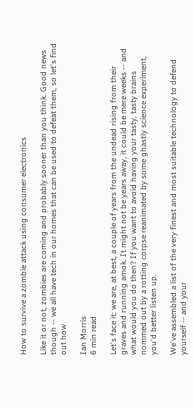How to survive a zombie attack using consumer electronics

Like it or not, zombies are coming and probably sooner than you think. Good news though -- we all have tech in our homes that can be used to defeat them, so let's find out how

Ian Morris
6 min read

Let's face it: we are, at best, a couple of years from the undead rising from their graves and running amok. It might not be years away, it could be mere weeks -- and what would you do then? If you want to avoid having your tasty, tasty brains nommed out by a rotting corpse reanimated by some ghastly science experiment, you'd better listen up.

We've assembled a list of the very finest and most suitable technology to defend yourself -- and your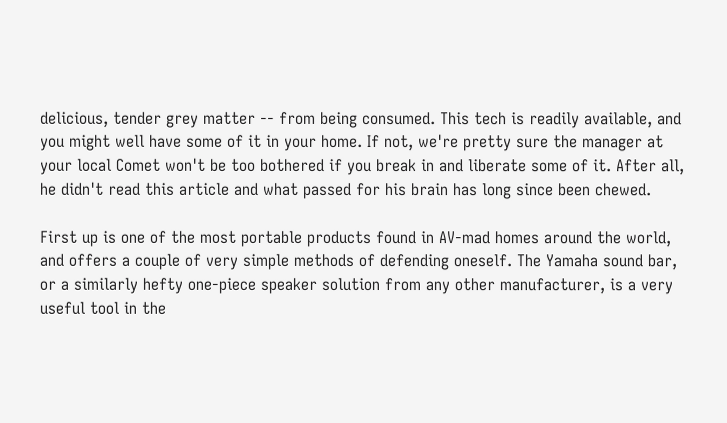delicious, tender grey matter -- from being consumed. This tech is readily available, and you might well have some of it in your home. If not, we're pretty sure the manager at your local Comet won't be too bothered if you break in and liberate some of it. After all, he didn't read this article and what passed for his brain has long since been chewed.

First up is one of the most portable products found in AV-mad homes around the world, and offers a couple of very simple methods of defending oneself. The Yamaha sound bar, or a similarly hefty one-piece speaker solution from any other manufacturer, is a very useful tool in the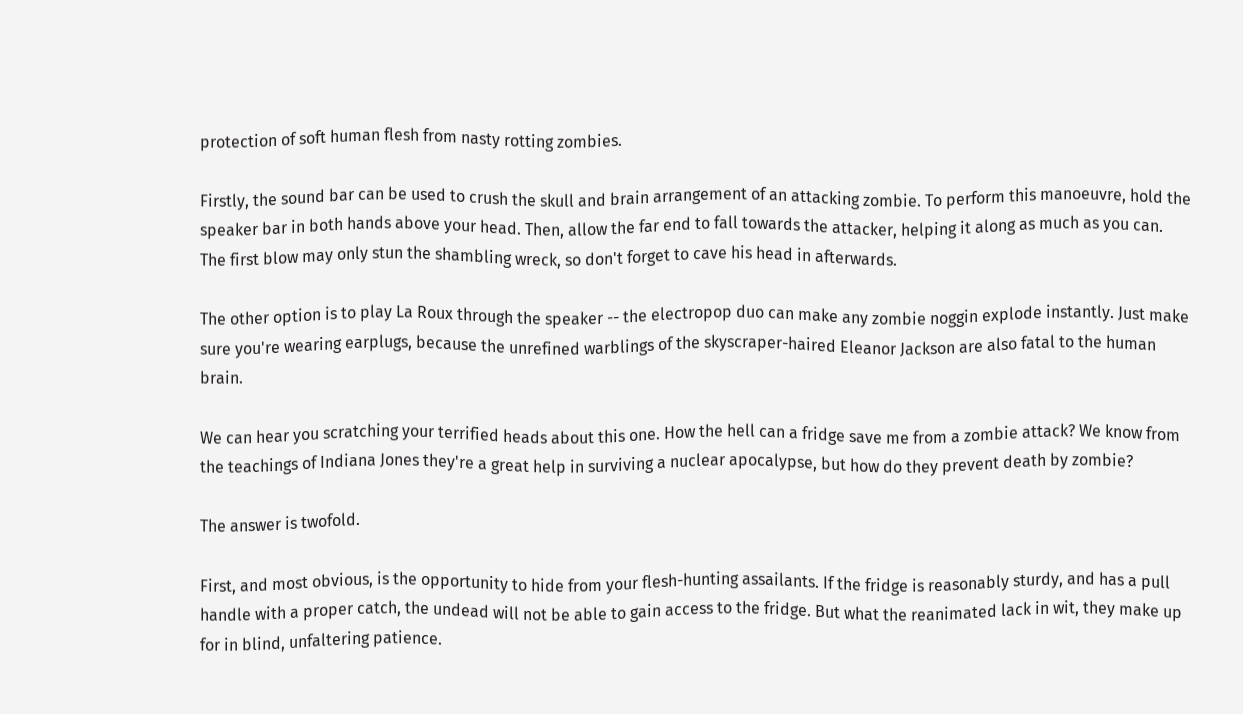protection of soft human flesh from nasty rotting zombies.

Firstly, the sound bar can be used to crush the skull and brain arrangement of an attacking zombie. To perform this manoeuvre, hold the speaker bar in both hands above your head. Then, allow the far end to fall towards the attacker, helping it along as much as you can. The first blow may only stun the shambling wreck, so don't forget to cave his head in afterwards.

The other option is to play La Roux through the speaker -- the electropop duo can make any zombie noggin explode instantly. Just make sure you're wearing earplugs, because the unrefined warblings of the skyscraper-haired Eleanor Jackson are also fatal to the human brain.

We can hear you scratching your terrified heads about this one. How the hell can a fridge save me from a zombie attack? We know from the teachings of Indiana Jones they're a great help in surviving a nuclear apocalypse, but how do they prevent death by zombie?

The answer is twofold.

First, and most obvious, is the opportunity to hide from your flesh-hunting assailants. If the fridge is reasonably sturdy, and has a pull handle with a proper catch, the undead will not be able to gain access to the fridge. But what the reanimated lack in wit, they make up for in blind, unfaltering patience.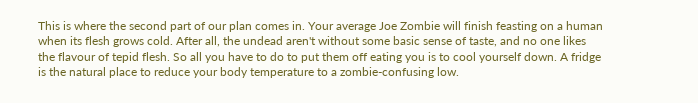This is where the second part of our plan comes in. Your average Joe Zombie will finish feasting on a human when its flesh grows cold. After all, the undead aren't without some basic sense of taste, and no one likes the flavour of tepid flesh. So all you have to do to put them off eating you is to cool yourself down. A fridge is the natural place to reduce your body temperature to a zombie-confusing low.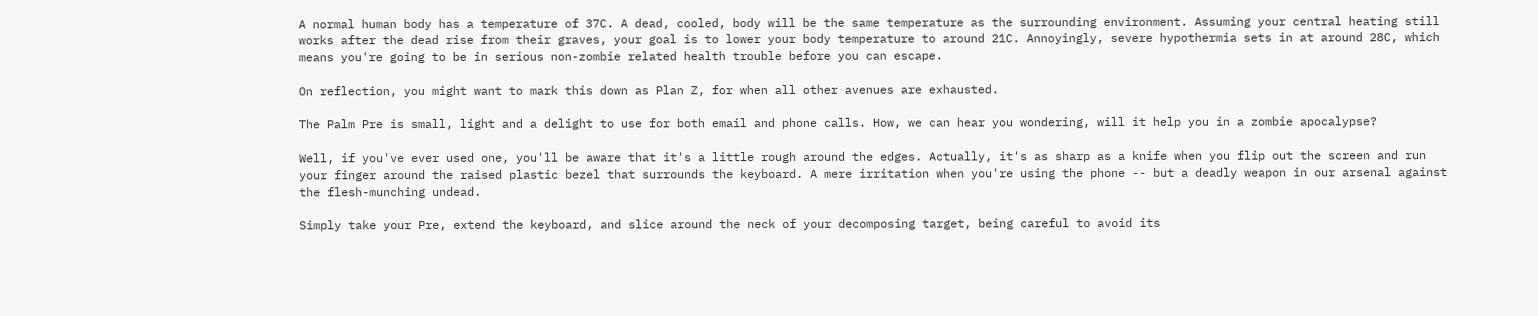A normal human body has a temperature of 37C. A dead, cooled, body will be the same temperature as the surrounding environment. Assuming your central heating still works after the dead rise from their graves, your goal is to lower your body temperature to around 21C. Annoyingly, severe hypothermia sets in at around 28C, which means you're going to be in serious non-zombie related health trouble before you can escape.

On reflection, you might want to mark this down as Plan Z, for when all other avenues are exhausted.

The Palm Pre is small, light and a delight to use for both email and phone calls. How, we can hear you wondering, will it help you in a zombie apocalypse?

Well, if you've ever used one, you'll be aware that it's a little rough around the edges. Actually, it's as sharp as a knife when you flip out the screen and run your finger around the raised plastic bezel that surrounds the keyboard. A mere irritation when you're using the phone -- but a deadly weapon in our arsenal against the flesh-munching undead.

Simply take your Pre, extend the keyboard, and slice around the neck of your decomposing target, being careful to avoid its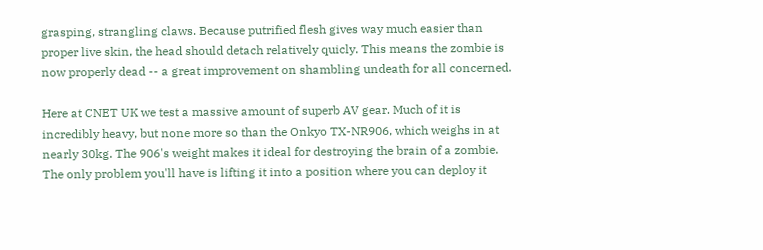grasping, strangling claws. Because putrified flesh gives way much easier than proper live skin, the head should detach relatively quicly. This means the zombie is now properly dead -- a great improvement on shambling undeath for all concerned.

Here at CNET UK we test a massive amount of superb AV gear. Much of it is incredibly heavy, but none more so than the Onkyo TX-NR906, which weighs in at nearly 30kg. The 906's weight makes it ideal for destroying the brain of a zombie. The only problem you'll have is lifting it into a position where you can deploy it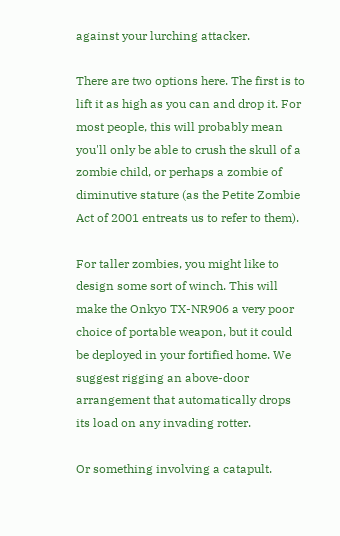against your lurching attacker.

There are two options here. The first is to lift it as high as you can and drop it. For most people, this will probably mean you'll only be able to crush the skull of a zombie child, or perhaps a zombie of diminutive stature (as the Petite Zombie Act of 2001 entreats us to refer to them).

For taller zombies, you might like to design some sort of winch. This will make the Onkyo TX-NR906 a very poor choice of portable weapon, but it could be deployed in your fortified home. We suggest rigging an above-door arrangement that automatically drops its load on any invading rotter.

Or something involving a catapult.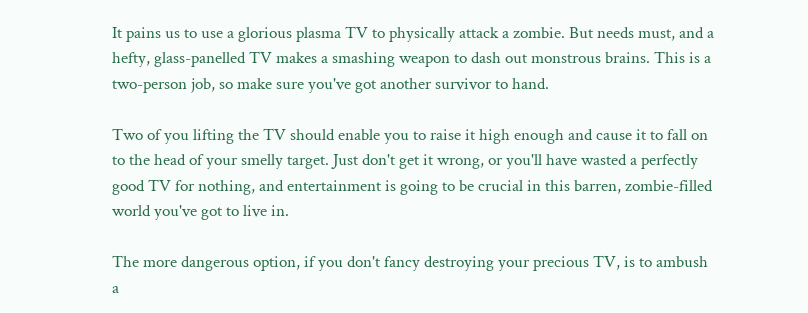It pains us to use a glorious plasma TV to physically attack a zombie. But needs must, and a hefty, glass-panelled TV makes a smashing weapon to dash out monstrous brains. This is a two-person job, so make sure you've got another survivor to hand.

Two of you lifting the TV should enable you to raise it high enough and cause it to fall on to the head of your smelly target. Just don't get it wrong, or you'll have wasted a perfectly good TV for nothing, and entertainment is going to be crucial in this barren, zombie-filled world you've got to live in.

The more dangerous option, if you don't fancy destroying your precious TV, is to ambush a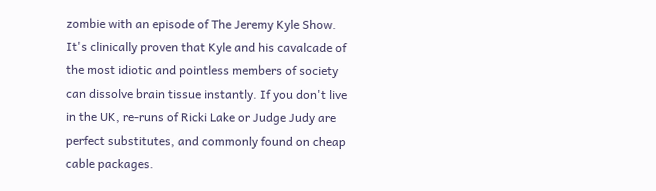zombie with an episode of The Jeremy Kyle Show. It's clinically proven that Kyle and his cavalcade of the most idiotic and pointless members of society can dissolve brain tissue instantly. If you don't live in the UK, re-runs of Ricki Lake or Judge Judy are perfect substitutes, and commonly found on cheap cable packages.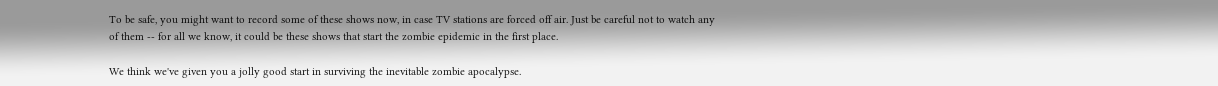To be safe, you might want to record some of these shows now, in case TV stations are forced off air. Just be careful not to watch any of them -- for all we know, it could be these shows that start the zombie epidemic in the first place.

We think we've given you a jolly good start in surviving the inevitable zombie apocalypse.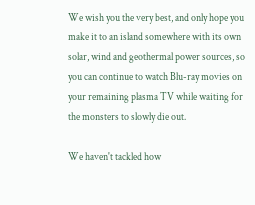We wish you the very best, and only hope you make it to an island somewhere with its own solar, wind and geothermal power sources, so you can continue to watch Blu-ray movies on your remaining plasma TV while waiting for the monsters to slowly die out.

We haven't tackled how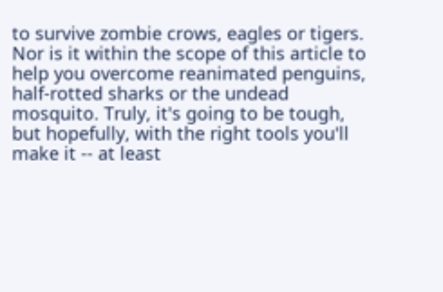to survive zombie crows, eagles or tigers. Nor is it within the scope of this article to help you overcome reanimated penguins, half-rotted sharks or the undead mosquito. Truly, it's going to be tough, but hopefully, with the right tools you'll make it -- at least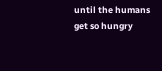until the humans get so hungry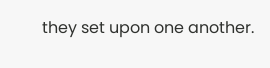they set upon one another.